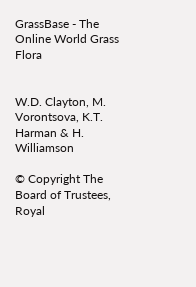GrassBase - The Online World Grass Flora


W.D. Clayton, M. Vorontsova, K.T. Harman & H. Williamson

© Copyright The Board of Trustees, Royal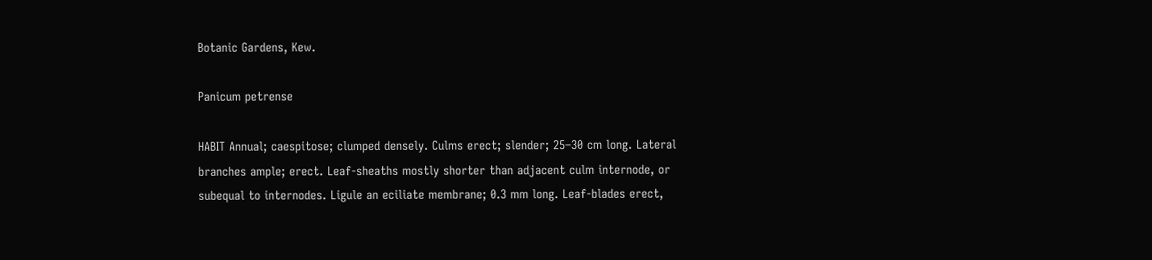Botanic Gardens, Kew.

Panicum petrense

HABIT Annual; caespitose; clumped densely. Culms erect; slender; 25–30 cm long. Lateral branches ample; erect. Leaf-sheaths mostly shorter than adjacent culm internode, or subequal to internodes. Ligule an eciliate membrane; 0.3 mm long. Leaf-blades erect,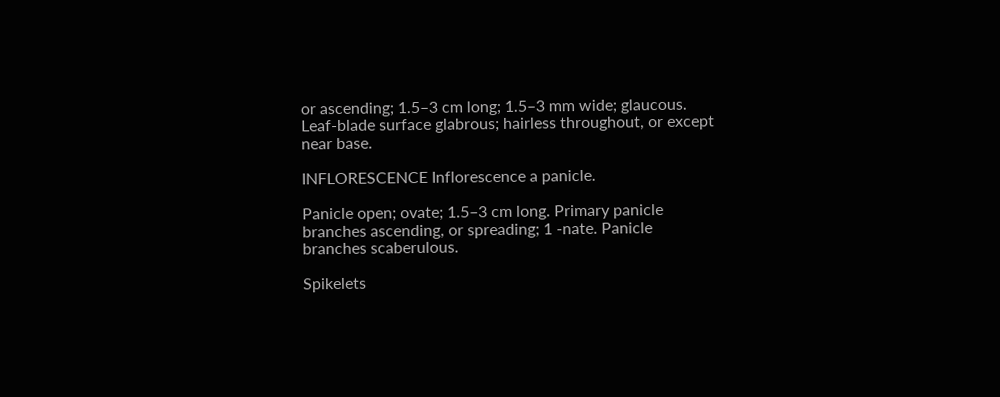or ascending; 1.5–3 cm long; 1.5–3 mm wide; glaucous. Leaf-blade surface glabrous; hairless throughout, or except near base.

INFLORESCENCE Inflorescence a panicle.

Panicle open; ovate; 1.5–3 cm long. Primary panicle branches ascending, or spreading; 1 -nate. Panicle branches scaberulous.

Spikelets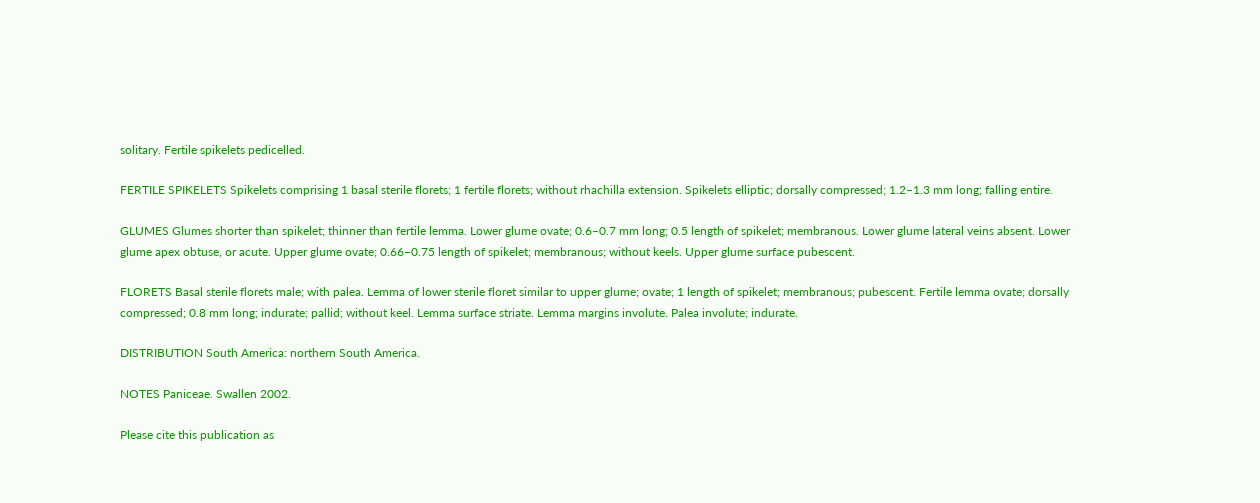solitary. Fertile spikelets pedicelled.

FERTILE SPIKELETS Spikelets comprising 1 basal sterile florets; 1 fertile florets; without rhachilla extension. Spikelets elliptic; dorsally compressed; 1.2–1.3 mm long; falling entire.

GLUMES Glumes shorter than spikelet; thinner than fertile lemma. Lower glume ovate; 0.6–0.7 mm long; 0.5 length of spikelet; membranous. Lower glume lateral veins absent. Lower glume apex obtuse, or acute. Upper glume ovate; 0.66–0.75 length of spikelet; membranous; without keels. Upper glume surface pubescent.

FLORETS Basal sterile florets male; with palea. Lemma of lower sterile floret similar to upper glume; ovate; 1 length of spikelet; membranous; pubescent. Fertile lemma ovate; dorsally compressed; 0.8 mm long; indurate; pallid; without keel. Lemma surface striate. Lemma margins involute. Palea involute; indurate.

DISTRIBUTION South America: northern South America.

NOTES Paniceae. Swallen 2002.

Please cite this publication as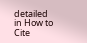detailed in How to Cite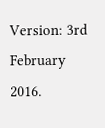Version: 3rd February 2016.